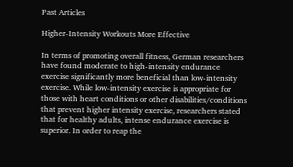Past Articles

Higher-Intensity Workouts More Effective

In terms of promoting overall fitness, German researchers have found moderate to high-intensity endurance exercise significantly more beneficial than low-intensity exercise. While low-intensity exercise is appropriate for those with heart conditions or other disabilities/conditions that prevent higher intensity exercise, researchers stated that for healthy adults, intense endurance exercise is superior. In order to reap the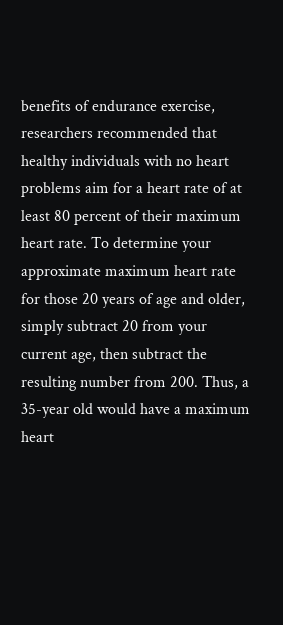benefits of endurance exercise, researchers recommended that healthy individuals with no heart problems aim for a heart rate of at least 80 percent of their maximum heart rate. To determine your approximate maximum heart rate for those 20 years of age and older, simply subtract 20 from your current age, then subtract the resulting number from 200. Thus, a 35-year old would have a maximum heart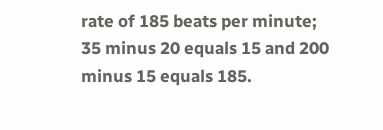rate of 185 beats per minute; 35 minus 20 equals 15 and 200 minus 15 equals 185.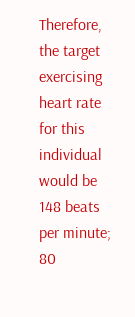Therefore, the target exercising heart rate for this individual would be 148 beats per minute; 80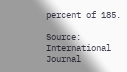percent of 185.

Source: International Journal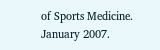of Sports Medicine. January 2007.